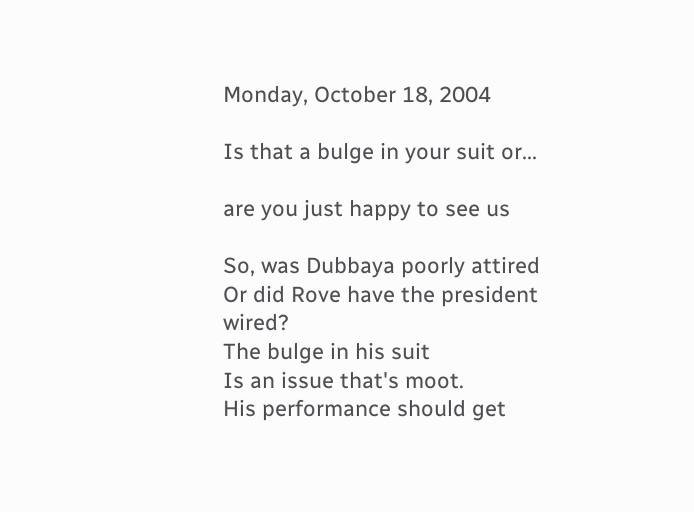Monday, October 18, 2004

Is that a bulge in your suit or...

are you just happy to see us

So, was Dubbaya poorly attired
Or did Rove have the president wired?
The bulge in his suit
Is an issue that's moot.
His performance should get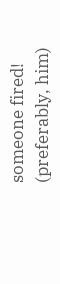someone fired!
(preferably, him)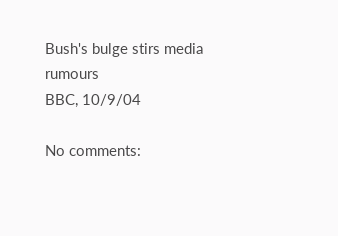Bush's bulge stirs media rumours
BBC, 10/9/04

No comments: